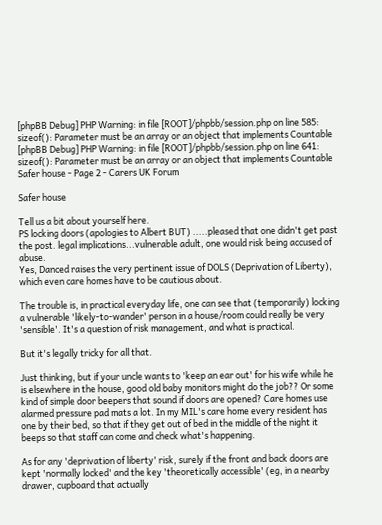[phpBB Debug] PHP Warning: in file [ROOT]/phpbb/session.php on line 585: sizeof(): Parameter must be an array or an object that implements Countable
[phpBB Debug] PHP Warning: in file [ROOT]/phpbb/session.php on line 641: sizeof(): Parameter must be an array or an object that implements Countable
Safer house - Page 2 - Carers UK Forum

Safer house

Tell us a bit about yourself here.
PS locking doors (apologies to Albert BUT) .....pleased that one didn't get past the post. legal implications...vulnerable adult, one would risk being accused of abuse.
Yes, Danced raises the very pertinent issue of DOLS (Deprivation of Liberty), which even care homes have to be cautious about.

The trouble is, in practical everyday life, one can see that (temporarily) locking a vulnerable 'likely-to-wander' person in a house/room could really be very 'sensible'. It's a question of risk management, and what is practical.

But it's legally tricky for all that.

Just thinking, but if your uncle wants to 'keep an ear out' for his wife while he is elsewhere in the house, good old baby monitors might do the job?? Or some kind of simple door beepers that sound if doors are opened? Care homes use alarmed pressure pad mats a lot. In my MIL's care home every resident has one by their bed, so that if they get out of bed in the middle of the night it beeps so that staff can come and check what's happening.

As for any 'deprivation of liberty' risk, surely if the front and back doors are kept 'normally locked' and the key 'theoretically accessible' (eg, in a nearby drawer, cupboard that actually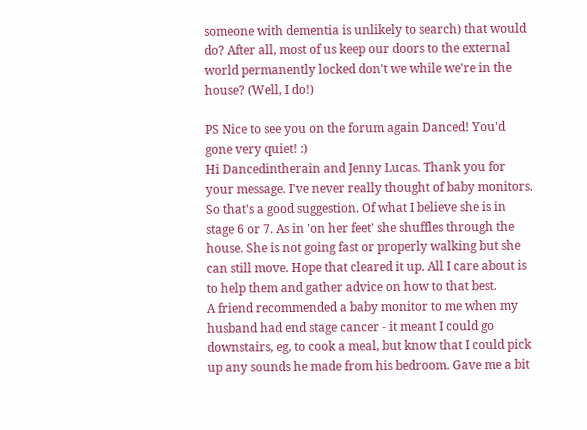someone with dementia is unlikely to search) that would do? After all, most of us keep our doors to the external world permanently locked don't we while we're in the house? (Well, I do!)

PS Nice to see you on the forum again Danced! You'd gone very quiet! :)
Hi Dancedintherain and Jenny Lucas. Thank you for your message. I've never really thought of baby monitors. So that's a good suggestion. Of what I believe she is in stage 6 or 7. As in 'on her feet' she shuffles through the house. She is not going fast or properly walking but she can still move. Hope that cleared it up. All I care about is to help them and gather advice on how to that best.
A friend recommended a baby monitor to me when my husband had end stage cancer - it meant I could go downstairs, eg, to cook a meal, but know that I could pick up any sounds he made from his bedroom. Gave me a bit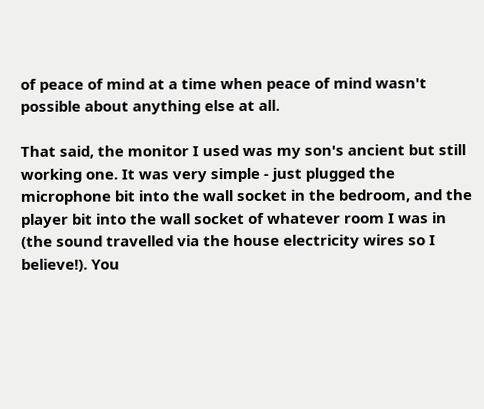of peace of mind at a time when peace of mind wasn't possible about anything else at all.

That said, the monitor I used was my son's ancient but still working one. It was very simple - just plugged the microphone bit into the wall socket in the bedroom, and the player bit into the wall socket of whatever room I was in (the sound travelled via the house electricity wires so I believe!). You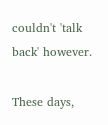couldn't 'talk back' however.

These days,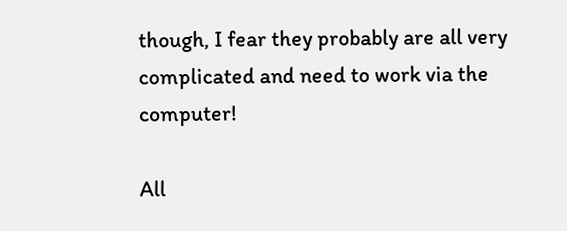though, I fear they probably are all very complicated and need to work via the computer!

All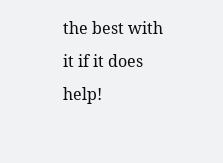the best with it if it does help!